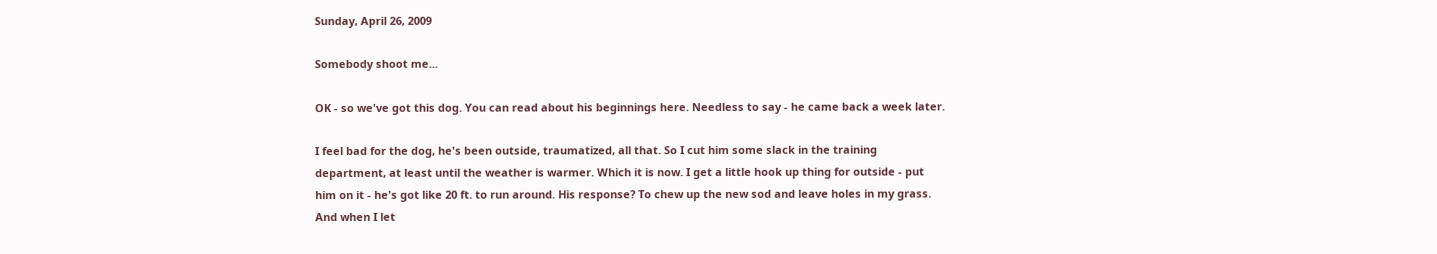Sunday, April 26, 2009

Somebody shoot me...

OK - so we've got this dog. You can read about his beginnings here. Needless to say - he came back a week later.

I feel bad for the dog, he's been outside, traumatized, all that. So I cut him some slack in the training department, at least until the weather is warmer. Which it is now. I get a little hook up thing for outside - put him on it - he's got like 20 ft. to run around. His response? To chew up the new sod and leave holes in my grass. And when I let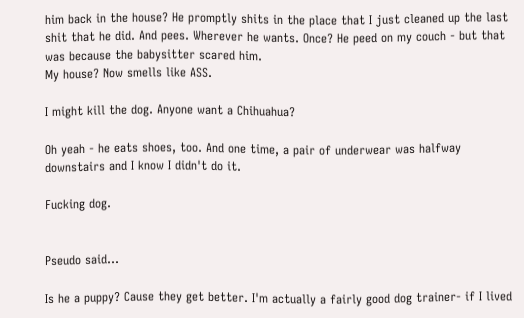him back in the house? He promptly shits in the place that I just cleaned up the last shit that he did. And pees. Wherever he wants. Once? He peed on my couch - but that was because the babysitter scared him.
My house? Now smells like ASS.

I might kill the dog. Anyone want a Chihuahua?

Oh yeah - he eats shoes, too. And one time, a pair of underwear was halfway downstairs and I know I didn't do it.

Fucking dog.


Pseudo said...

Is he a puppy? Cause they get better. I'm actually a fairly good dog trainer- if I lived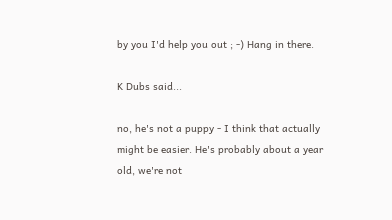by you I'd help you out ; -) Hang in there.

K Dubs said...

no, he's not a puppy - I think that actually might be easier. He's probably about a year old, we're not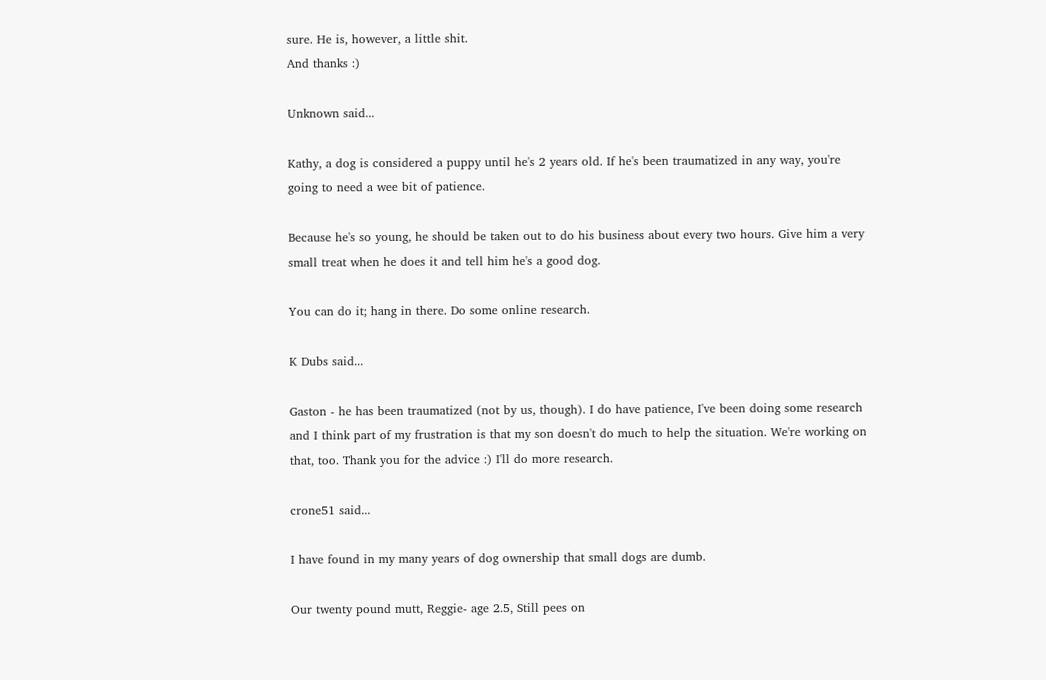sure. He is, however, a little shit.
And thanks :)

Unknown said...

Kathy, a dog is considered a puppy until he's 2 years old. If he's been traumatized in any way, you're going to need a wee bit of patience.

Because he's so young, he should be taken out to do his business about every two hours. Give him a very small treat when he does it and tell him he's a good dog.

You can do it; hang in there. Do some online research.

K Dubs said...

Gaston - he has been traumatized (not by us, though). I do have patience, I've been doing some research and I think part of my frustration is that my son doesn't do much to help the situation. We're working on that, too. Thank you for the advice :) I'll do more research.

crone51 said...

I have found in my many years of dog ownership that small dogs are dumb.

Our twenty pound mutt, Reggie- age 2.5, Still pees on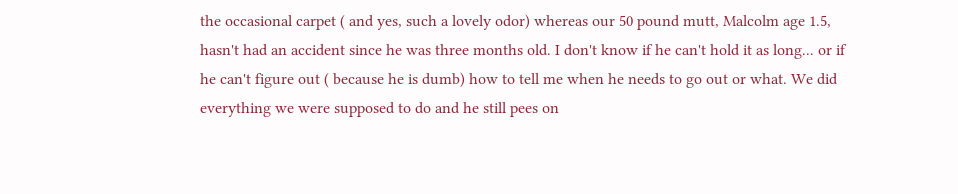the occasional carpet ( and yes, such a lovely odor) whereas our 50 pound mutt, Malcolm age 1.5, hasn't had an accident since he was three months old. I don't know if he can't hold it as long... or if he can't figure out ( because he is dumb) how to tell me when he needs to go out or what. We did everything we were supposed to do and he still pees on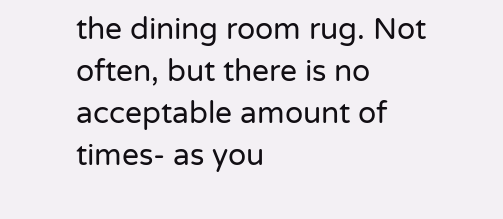the dining room rug. Not often, but there is no acceptable amount of times- as you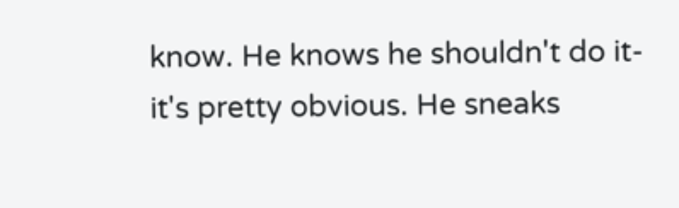know. He knows he shouldn't do it- it's pretty obvious. He sneaks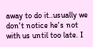away to do it..usually we don't notice he's not with us until too late. I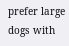prefer large dogs with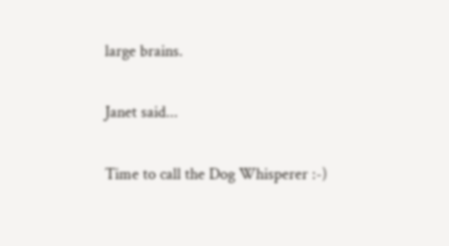large brains.

Janet said...

Time to call the Dog Whisperer :-)